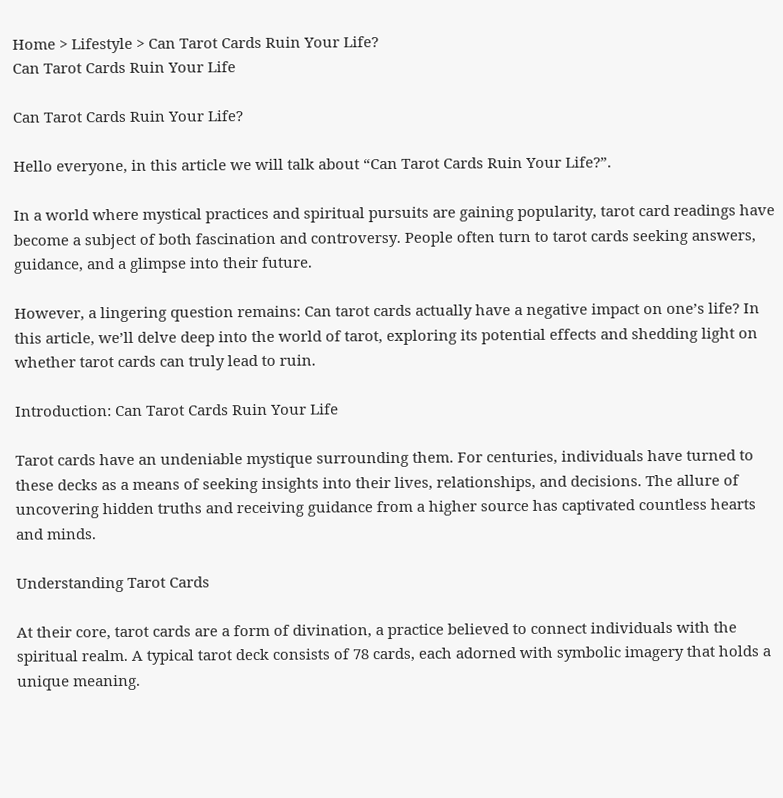Home > Lifestyle > Can Tarot Cards Ruin Your Life?
Can Tarot Cards Ruin Your Life

Can Tarot Cards Ruin Your Life?

Hello everyone, in this article we will talk about “Can Tarot Cards Ruin Your Life?”.

In a world where mystical practices and spiritual pursuits are gaining popularity, tarot card readings have become a subject of both fascination and controversy. People often turn to tarot cards seeking answers, guidance, and a glimpse into their future.

However, a lingering question remains: Can tarot cards actually have a negative impact on one’s life? In this article, we’ll delve deep into the world of tarot, exploring its potential effects and shedding light on whether tarot cards can truly lead to ruin.

Introduction: Can Tarot Cards Ruin Your Life

Tarot cards have an undeniable mystique surrounding them. For centuries, individuals have turned to these decks as a means of seeking insights into their lives, relationships, and decisions. The allure of uncovering hidden truths and receiving guidance from a higher source has captivated countless hearts and minds.

Understanding Tarot Cards

At their core, tarot cards are a form of divination, a practice believed to connect individuals with the spiritual realm. A typical tarot deck consists of 78 cards, each adorned with symbolic imagery that holds a unique meaning.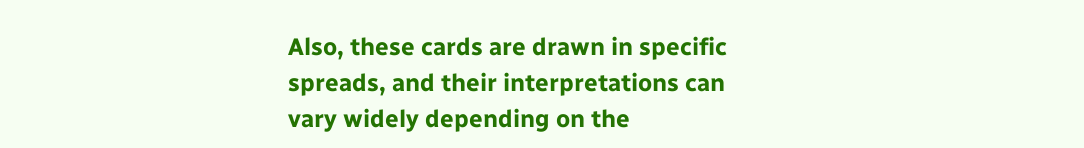Also, these cards are drawn in specific spreads, and their interpretations can vary widely depending on the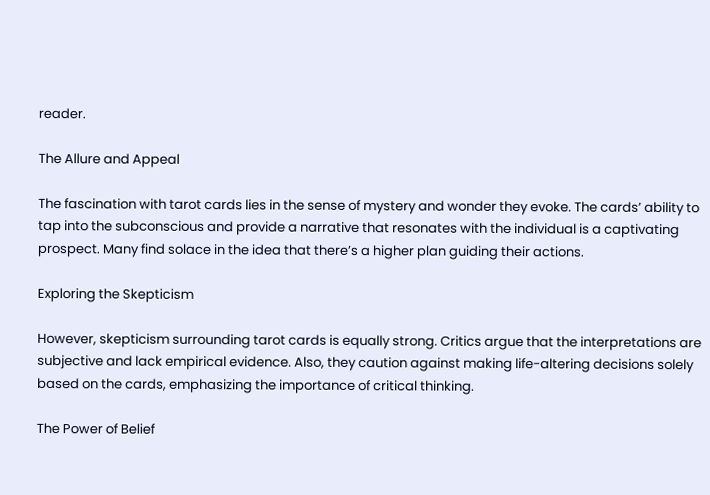reader.

The Allure and Appeal

The fascination with tarot cards lies in the sense of mystery and wonder they evoke. The cards’ ability to tap into the subconscious and provide a narrative that resonates with the individual is a captivating prospect. Many find solace in the idea that there’s a higher plan guiding their actions.

Exploring the Skepticism

However, skepticism surrounding tarot cards is equally strong. Critics argue that the interpretations are subjective and lack empirical evidence. Also, they caution against making life-altering decisions solely based on the cards, emphasizing the importance of critical thinking.

The Power of Belief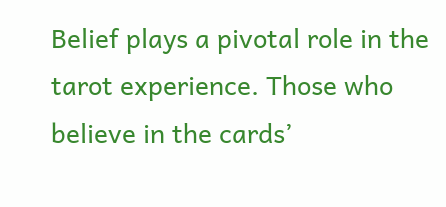Belief plays a pivotal role in the tarot experience. Those who believe in the cards’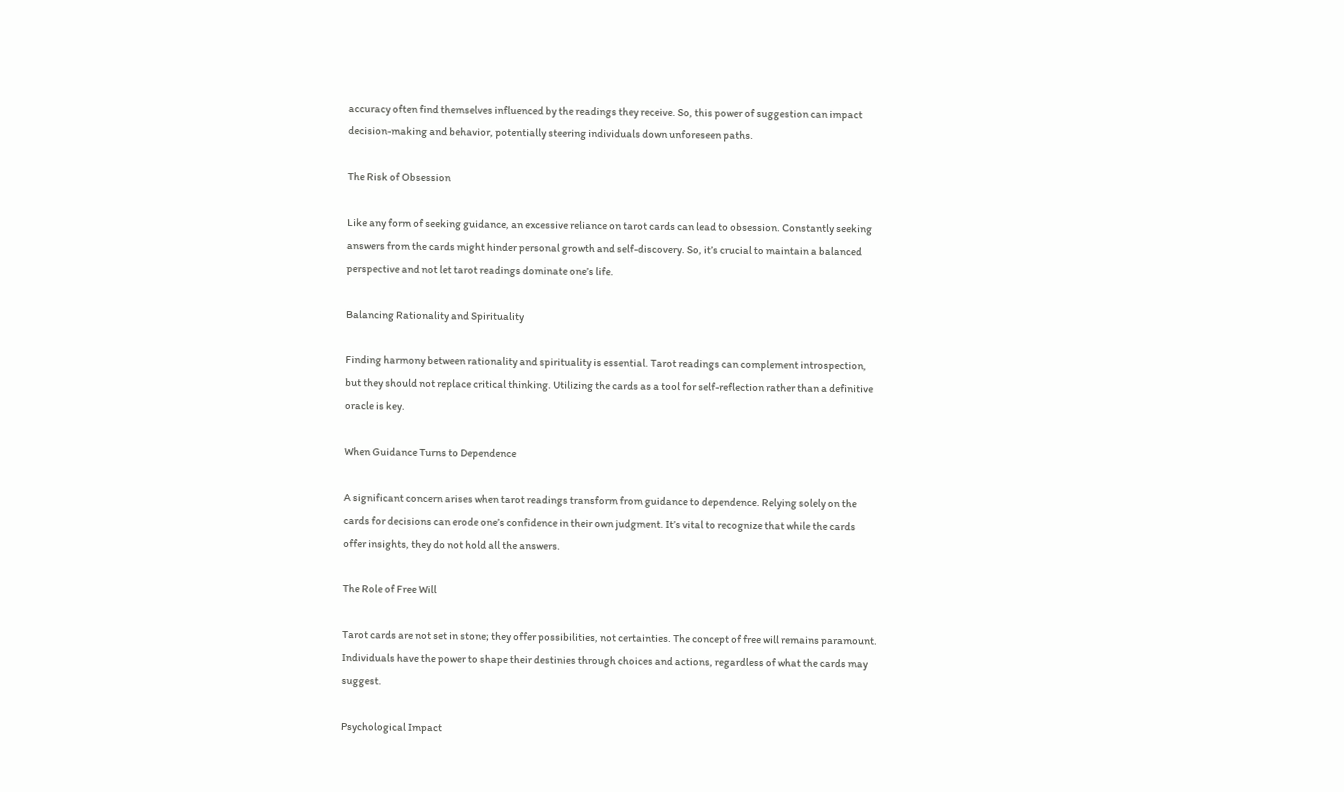accuracy often find themselves influenced by the readings they receive. So, this power of suggestion can impact decision-making and behavior, potentially steering individuals down unforeseen paths.

The Risk of Obsession

Like any form of seeking guidance, an excessive reliance on tarot cards can lead to obsession. Constantly seeking answers from the cards might hinder personal growth and self-discovery. So, it’s crucial to maintain a balanced perspective and not let tarot readings dominate one’s life.

Balancing Rationality and Spirituality

Finding harmony between rationality and spirituality is essential. Tarot readings can complement introspection, but they should not replace critical thinking. Utilizing the cards as a tool for self-reflection rather than a definitive oracle is key.

When Guidance Turns to Dependence

A significant concern arises when tarot readings transform from guidance to dependence. Relying solely on the cards for decisions can erode one’s confidence in their own judgment. It’s vital to recognize that while the cards offer insights, they do not hold all the answers.

The Role of Free Will

Tarot cards are not set in stone; they offer possibilities, not certainties. The concept of free will remains paramount. Individuals have the power to shape their destinies through choices and actions, regardless of what the cards may suggest.

Psychological Impact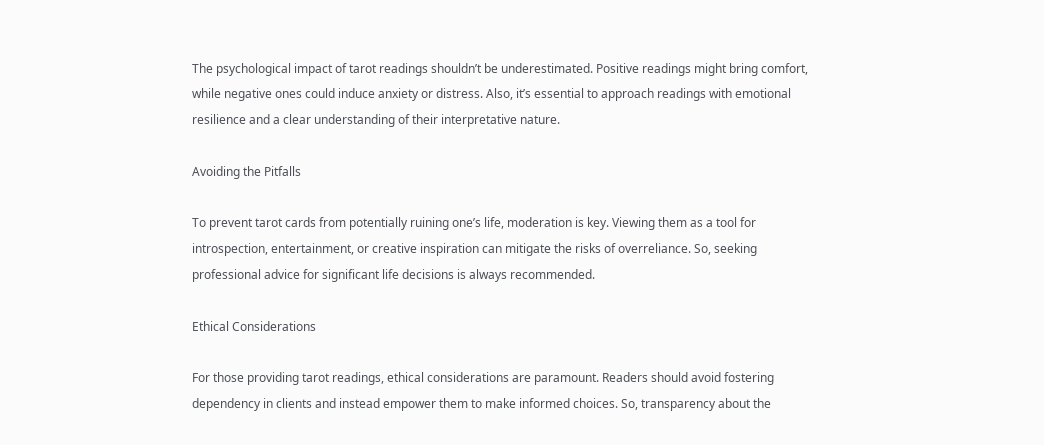The psychological impact of tarot readings shouldn’t be underestimated. Positive readings might bring comfort, while negative ones could induce anxiety or distress. Also, it’s essential to approach readings with emotional resilience and a clear understanding of their interpretative nature.

Avoiding the Pitfalls

To prevent tarot cards from potentially ruining one’s life, moderation is key. Viewing them as a tool for introspection, entertainment, or creative inspiration can mitigate the risks of overreliance. So, seeking professional advice for significant life decisions is always recommended.

Ethical Considerations

For those providing tarot readings, ethical considerations are paramount. Readers should avoid fostering dependency in clients and instead empower them to make informed choices. So, transparency about the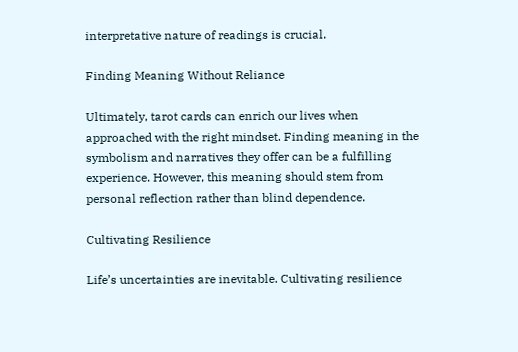interpretative nature of readings is crucial.

Finding Meaning Without Reliance

Ultimately, tarot cards can enrich our lives when approached with the right mindset. Finding meaning in the symbolism and narratives they offer can be a fulfilling experience. However, this meaning should stem from personal reflection rather than blind dependence.

Cultivating Resilience

Life’s uncertainties are inevitable. Cultivating resilience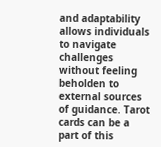and adaptability allows individuals to navigate challenges without feeling beholden to external sources of guidance. Tarot cards can be a part of this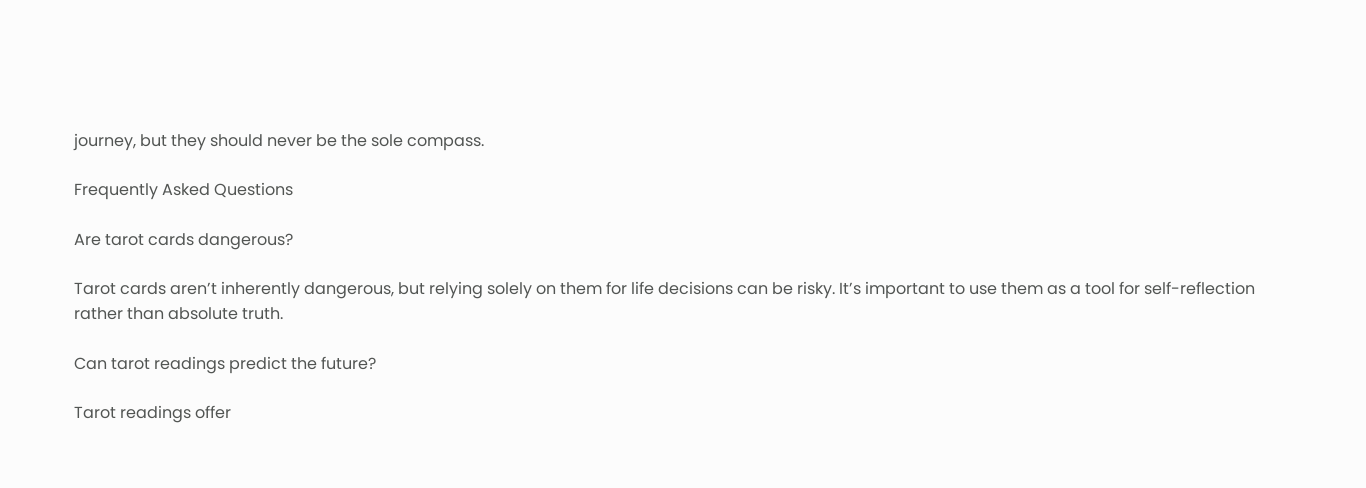journey, but they should never be the sole compass.

Frequently Asked Questions

Are tarot cards dangerous?

Tarot cards aren’t inherently dangerous, but relying solely on them for life decisions can be risky. It’s important to use them as a tool for self-reflection rather than absolute truth.

Can tarot readings predict the future?

Tarot readings offer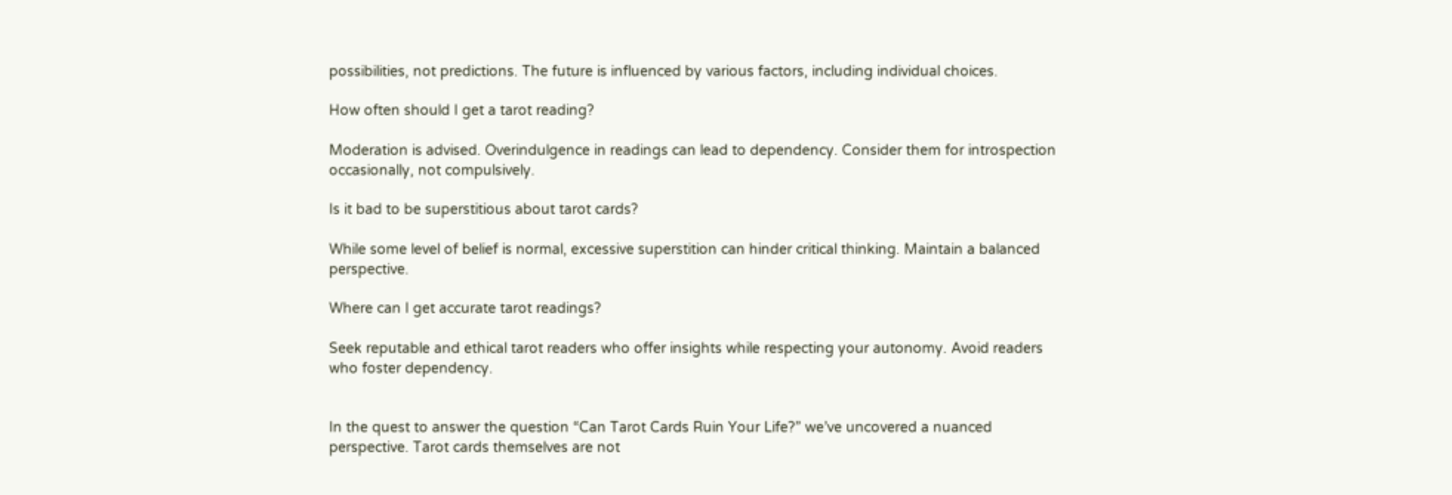possibilities, not predictions. The future is influenced by various factors, including individual choices.

How often should I get a tarot reading?

Moderation is advised. Overindulgence in readings can lead to dependency. Consider them for introspection occasionally, not compulsively.

Is it bad to be superstitious about tarot cards?

While some level of belief is normal, excessive superstition can hinder critical thinking. Maintain a balanced perspective.

Where can I get accurate tarot readings?

Seek reputable and ethical tarot readers who offer insights while respecting your autonomy. Avoid readers who foster dependency.


In the quest to answer the question “Can Tarot Cards Ruin Your Life?” we’ve uncovered a nuanced perspective. Tarot cards themselves are not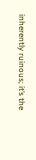inherently ruinous; it’s the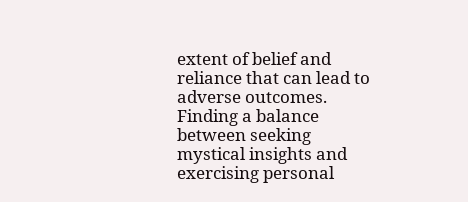extent of belief and reliance that can lead to adverse outcomes. Finding a balance between seeking mystical insights and exercising personal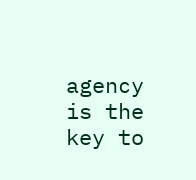agency is the key to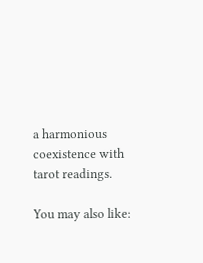a harmonious coexistence with tarot readings.

You may also like: